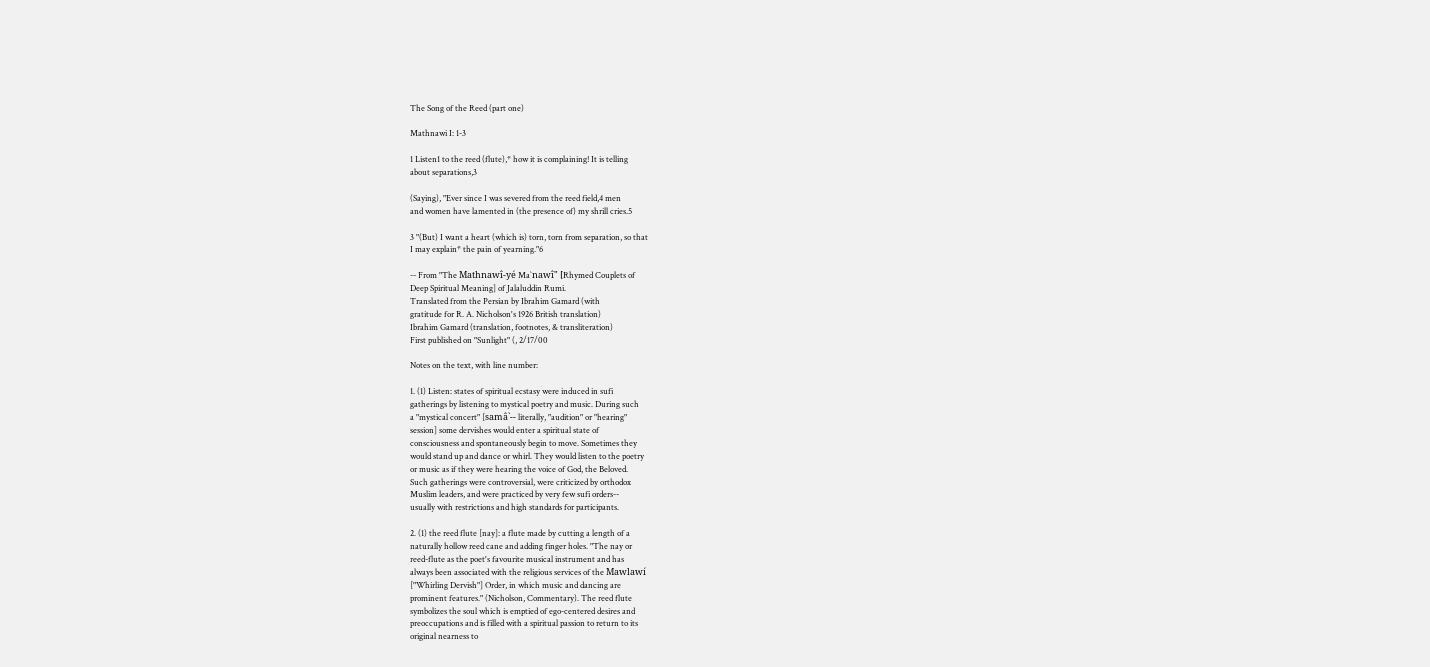The Song of the Reed (part one)

Mathnawi I: 1-3

1 Listen1 to the reed (flute),* how it is complaining! It is telling
about separations,3

(Saying), "Ever since I was severed from the reed field,4 men
and women have lamented in (the presence of) my shrill cries.5

3 "(But) I want a heart (which is) torn, torn from separation, so that
I may explain* the pain of yearning."6

-- From "The Mathnawî-yé Ma`nawî" [Rhymed Couplets of
Deep Spiritual Meaning] of Jalaluddin Rumi.
Translated from the Persian by Ibrahim Gamard (with
gratitude for R. A. Nicholson's 1926 British translation)
Ibrahim Gamard (translation, footnotes, & transliteration)
First published on "Sunlight" (, 2/17/00

Notes on the text, with line number:

1. (1) Listen: states of spiritual ecstasy were induced in sufi
gatherings by listening to mystical poetry and music. During such
a "mystical concert" [samâ`-- literally, "audition" or "hearing"
session] some dervishes would enter a spiritual state of
consciousness and spontaneously begin to move. Sometimes they
would stand up and dance or whirl. They would listen to the poetry
or music as if they were hearing the voice of God, the Beloved.
Such gatherings were controversial, were criticized by orthodox
Muslim leaders, and were practiced by very few sufi orders--
usually with restrictions and high standards for participants.

2. (1) the reed flute [nay]: a flute made by cutting a length of a
naturally hollow reed cane and adding finger holes. "The nay or
reed-flute as the poet's favourite musical instrument and has
always been associated with the religious services of the Mawlawí
["Whirling Dervish"] Order, in which music and dancing are
prominent features." (Nicholson, Commentary). The reed flute
symbolizes the soul which is emptied of ego-centered desires and
preoccupations and is filled with a spiritual passion to return to its
original nearness to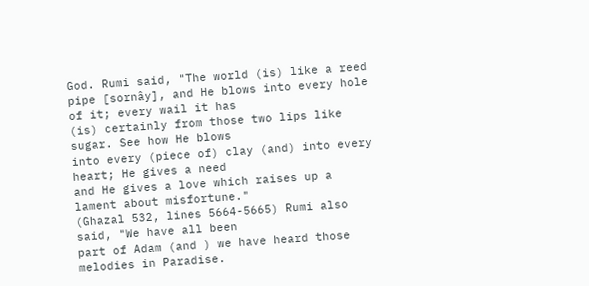God. Rumi said, "The world (is) like a reed
pipe [sornây], and He blows into every hole of it; every wail it has
(is) certainly from those two lips like sugar. See how He blows
into every (piece of) clay (and) into every heart; He gives a need
and He gives a love which raises up a lament about misfortune."
(Ghazal 532, lines 5664-5665) Rumi also said, "We have all been
part of Adam (and ) we have heard those melodies in Paradise.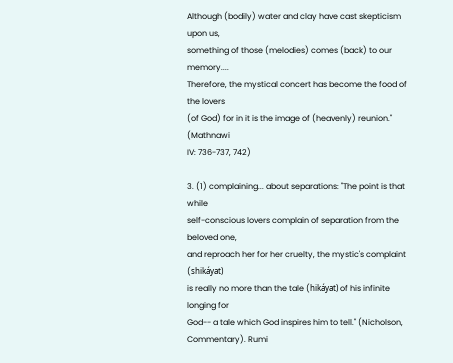Although (bodily) water and clay have cast skepticism upon us,
something of those (melodies) comes (back) to our memory....
Therefore, the mystical concert has become the food of the lovers
(of God) for in it is the image of (heavenly) reunion." (Mathnawi
IV: 736-737, 742)

3. (1) complaining... about separations: "The point is that while
self-conscious lovers complain of separation from the beloved one,
and reproach her for her cruelty, the mystic's complaint (shikáyat)
is really no more than the tale (hikáyat) of his infinite longing for
God-- a tale which God inspires him to tell." (Nicholson,
Commentary). Rumi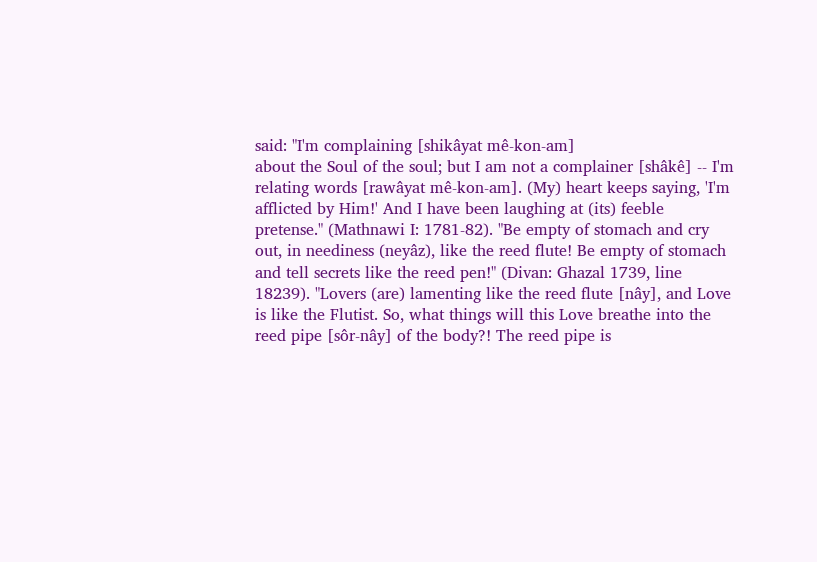said: "I'm complaining [shikâyat mê-kon-am]
about the Soul of the soul; but I am not a complainer [shâkê] -- I'm
relating words [rawâyat mê-kon-am]. (My) heart keeps saying, 'I'm
afflicted by Him!' And I have been laughing at (its) feeble
pretense." (Mathnawi I: 1781-82). "Be empty of stomach and cry
out, in neediness (neyâz), like the reed flute! Be empty of stomach
and tell secrets like the reed pen!" (Divan: Ghazal 1739, line
18239). "Lovers (are) lamenting like the reed flute [nây], and Love
is like the Flutist. So, what things will this Love breathe into the
reed pipe [sôr-nây] of the body?! The reed pipe is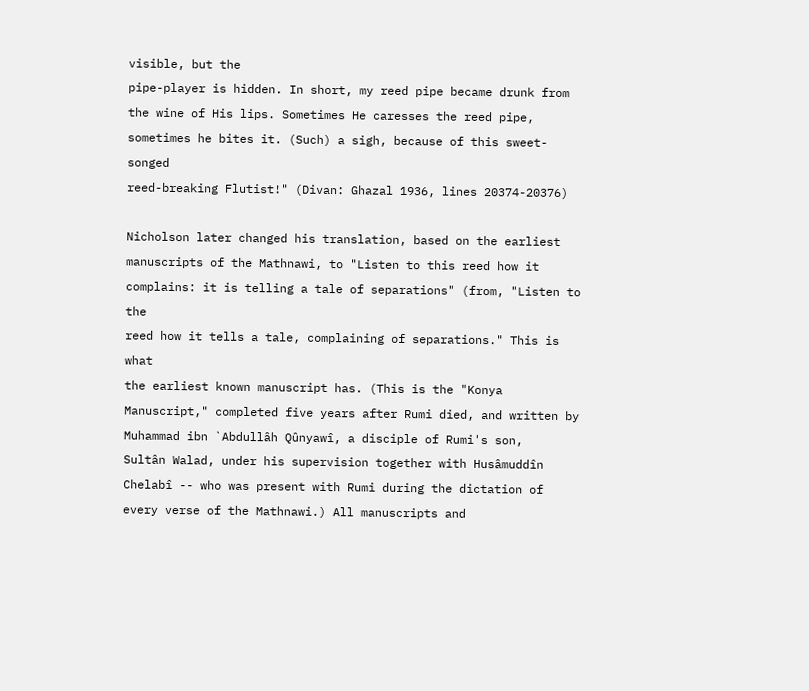visible, but the
pipe-player is hidden. In short, my reed pipe became drunk from
the wine of His lips. Sometimes He caresses the reed pipe,
sometimes he bites it. (Such) a sigh, because of this sweet-songed
reed-breaking Flutist!" (Divan: Ghazal 1936, lines 20374-20376)

Nicholson later changed his translation, based on the earliest
manuscripts of the Mathnawi, to "Listen to this reed how it
complains: it is telling a tale of separations" (from, "Listen to the
reed how it tells a tale, complaining of separations." This is what
the earliest known manuscript has. (This is the "Konya
Manuscript," completed five years after Rumi died, and written by
Muhammad ibn `Abdullâh Qûnyawî, a disciple of Rumi's son,
Sultân Walad, under his supervision together with Husâmuddîn
Chelabî -- who was present with Rumi during the dictation of
every verse of the Mathnawi.) All manuscripts and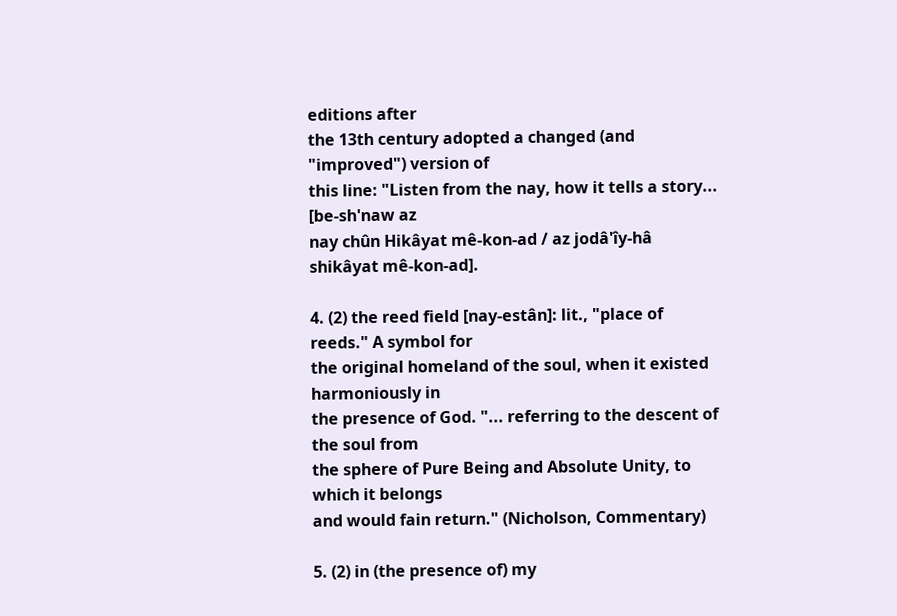editions after
the 13th century adopted a changed (and "improved") version of
this line: "Listen from the nay, how it tells a story... [be-sh'naw az
nay chûn Hikâyat mê-kon-ad / az jodâ'îy-hâ shikâyat mê-kon-ad].

4. (2) the reed field [nay-estân]: lit., "place of reeds." A symbol for
the original homeland of the soul, when it existed harmoniously in
the presence of God. "... referring to the descent of the soul from
the sphere of Pure Being and Absolute Unity, to which it belongs
and would fain return." (Nicholson, Commentary)

5. (2) in (the presence of) my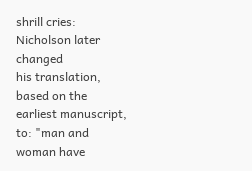shrill cries: Nicholson later changed
his translation, based on the earliest manuscript, to: "man and
woman have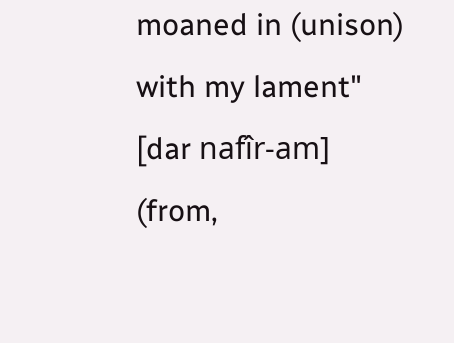moaned in (unison) with my lament" [dar nafîr-am]
(from,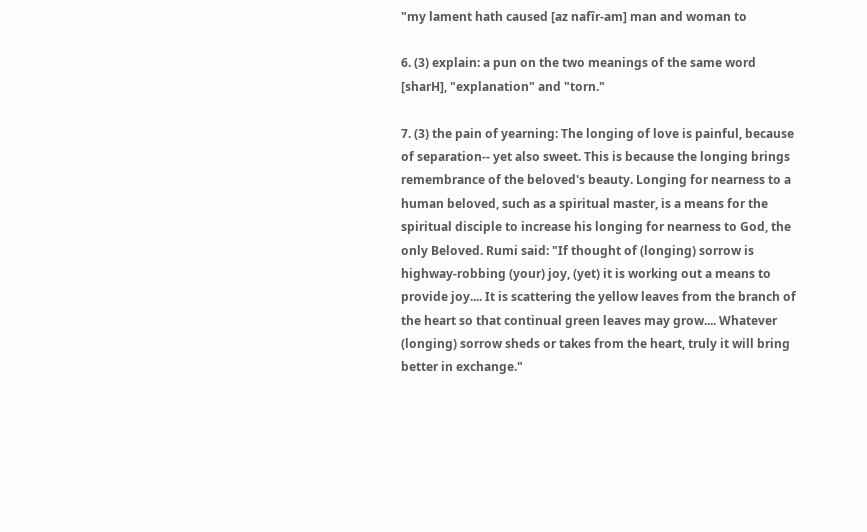"my lament hath caused [az nafîr-am] man and woman to

6. (3) explain: a pun on the two meanings of the same word
[sharH], "explanation" and "torn."

7. (3) the pain of yearning: The longing of love is painful, because
of separation-- yet also sweet. This is because the longing brings
remembrance of the beloved's beauty. Longing for nearness to a
human beloved, such as a spiritual master, is a means for the
spiritual disciple to increase his longing for nearness to God, the
only Beloved. Rumi said: "If thought of (longing) sorrow is
highway-robbing (your) joy, (yet) it is working out a means to
provide joy.... It is scattering the yellow leaves from the branch of
the heart so that continual green leaves may grow.... Whatever
(longing) sorrow sheds or takes from the heart, truly it will bring
better in exchange."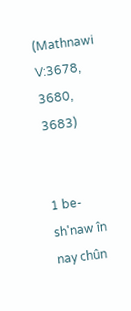(Mathnawi V:3678, 3680, 3683)


1 be-sh'naw în nay chûn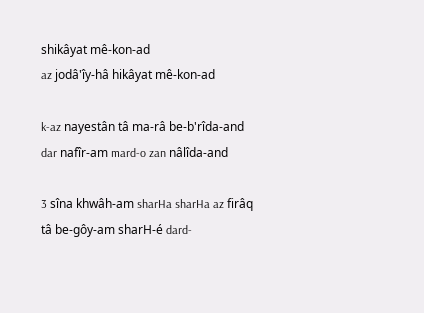shikâyat mê-kon-ad
az jodâ'îy-hâ hikâyat mê-kon-ad

k-az nayestân tâ ma-râ be-b'rîda-and
dar nafîr-am mard-o zan nâlîda-and

3 sîna khwâh-am sharHa sharHa az firâq
tâ be-gôy-am sharH-é dard-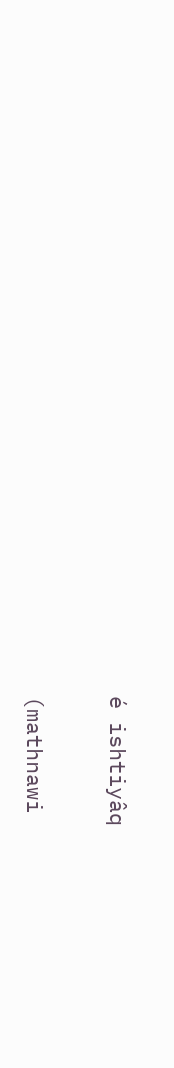é ishtiyâq

(mathnawi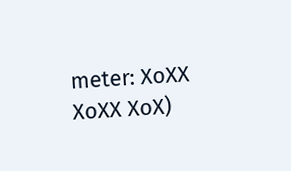meter: XoXX XoXX XoX)